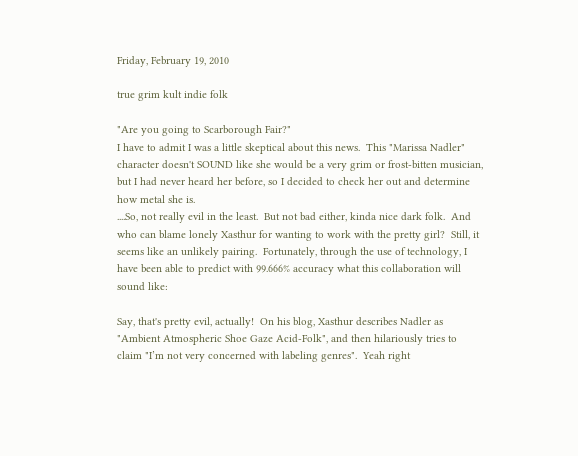Friday, February 19, 2010

true grim kult indie folk

"Are you going to Scarborough Fair?"
I have to admit I was a little skeptical about this news.  This "Marissa Nadler" character doesn't SOUND like she would be a very grim or frost-bitten musician, but I had never heard her before, so I decided to check her out and determine how metal she is.
....So, not really evil in the least.  But not bad either, kinda nice dark folk.  And who can blame lonely Xasthur for wanting to work with the pretty girl?  Still, it seems like an unlikely pairing.  Fortunately, through the use of technology, I have been able to predict with 99.666% accuracy what this collaboration will sound like:

Say, that's pretty evil, actually!  On his blog, Xasthur describes Nadler as "Ambient Atmospheric Shoe Gaze Acid-Folk", and then hilariously tries to claim "I’m not very concerned with labeling genres".  Yeah right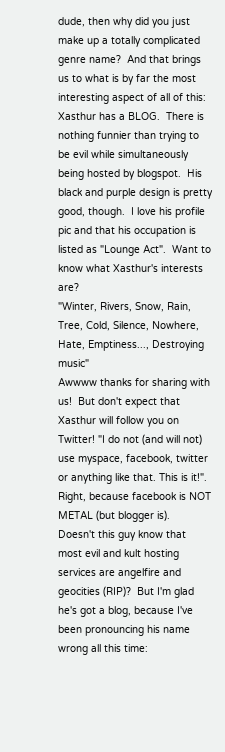dude, then why did you just make up a totally complicated genre name?  And that brings us to what is by far the most interesting aspect of all of this: Xasthur has a BLOG.  There is nothing funnier than trying to be evil while simultaneously being hosted by blogspot.  His black and purple design is pretty good, though.  I love his profile pic and that his occupation is listed as "Lounge Act".  Want to know what Xasthur's interests are?
"Winter, Rivers, Snow, Rain, Tree, Cold, Silence, Nowhere, Hate, Emptiness..., Destroying music"
Awwww thanks for sharing with us!  But don't expect that Xasthur will follow you on Twitter! "I do not (and will not) use myspace, facebook, twitter or anything like that. This is it!".  Right, because facebook is NOT METAL (but blogger is).  Doesn't this guy know that most evil and kult hosting services are angelfire and geocities (RIP)?  But I'm glad he's got a blog, because I've been pronouncing his name wrong all this time: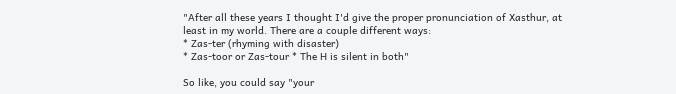"After all these years I thought I'd give the proper pronunciation of Xasthur, at least in my world. There are a couple different ways:
* Zas-ter (rhyming with disaster)
* Zas-toor or Zas-tour * The H is silent in both"

So like, you could say "your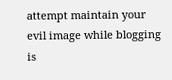attempt maintain your evil image while blogging is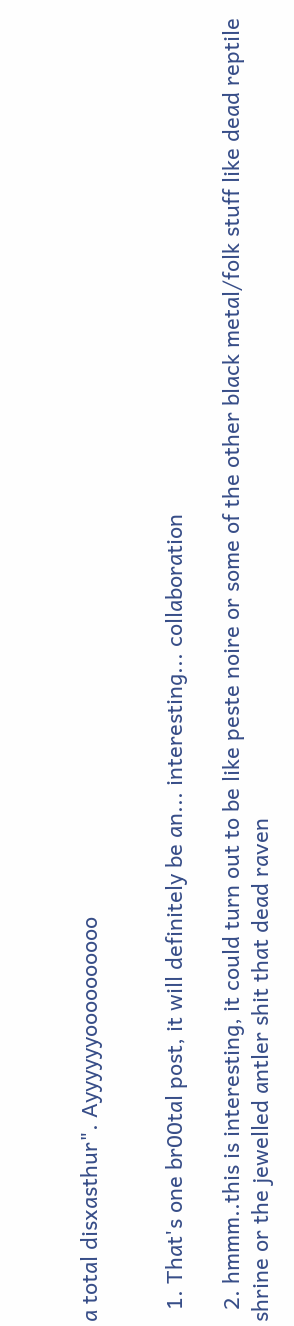a total disxasthur". Ayyyyyyoooooooooo


  1. That's one br00tal post, it will definitely be an... interesting... collaboration

  2. hmmm..this is interesting, it could turn out to be like peste noire or some of the other black metal/folk stuff like dead reptile shrine or the jewelled antler shit that dead raven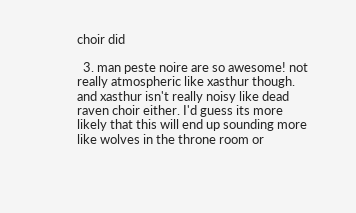choir did

  3. man peste noire are so awesome! not really atmospheric like xasthur though. and xasthur isn't really noisy like dead raven choir either. I'd guess its more likely that this will end up sounding more like wolves in the throne room or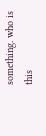something. who is this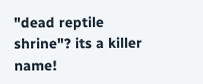"dead reptile shrine"? its a killer name!